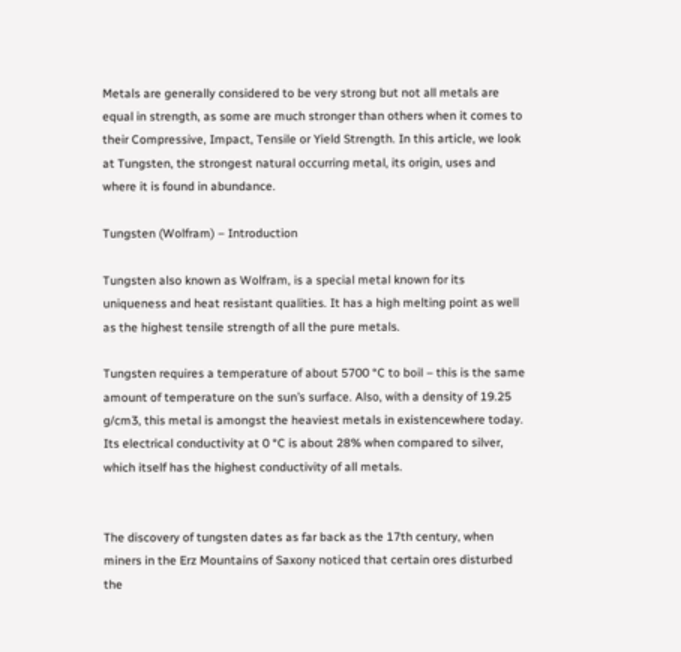Metals are generally considered to be very strong but not all metals are equal in strength, as some are much stronger than others when it comes to their Compressive, Impact, Tensile or Yield Strength. In this article, we look at Tungsten, the strongest natural occurring metal, its origin, uses and where it is found in abundance.

Tungsten (Wolfram) – Introduction

Tungsten also known as Wolfram, is a special metal known for its uniqueness and heat resistant qualities. It has a high melting point as well as the highest tensile strength of all the pure metals.

Tungsten requires a temperature of about 5700 °C to boil – this is the same amount of temperature on the sun’s surface. Also, with a density of 19.25 g/cm3, this metal is amongst the heaviest metals in existencewhere today. Its electrical conductivity at 0 °C is about 28% when compared to silver, which itself has the highest conductivity of all metals.


The discovery of tungsten dates as far back as the 17th century, when miners in the Erz Mountains of Saxony noticed that certain ores disturbed the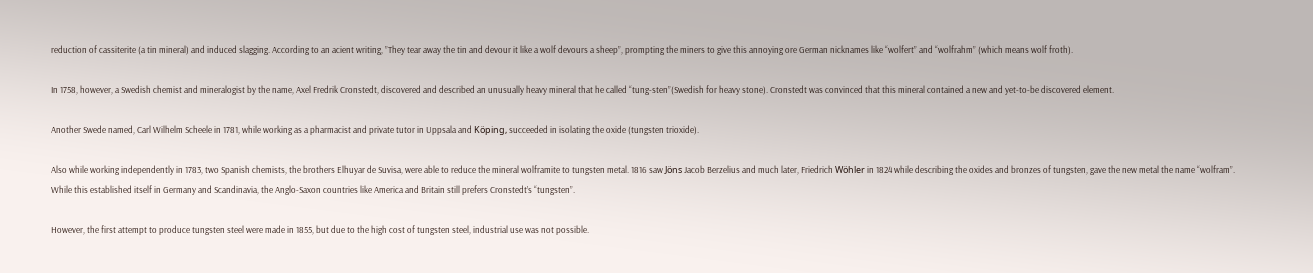reduction of cassiterite (a tin mineral) and induced slagging. According to an acient writing, ”They tear away the tin and devour it like a wolf devours a sheep”, prompting the miners to give this annoying ore German nicknames like “wolfert” and “wolfrahm” (which means wolf froth).

In 1758, however, a Swedish chemist and mineralogist by the name, Axel Fredrik Cronstedt, discovered and described an unusually heavy mineral that he called “tung-sten”(Swedish for heavy stone). Cronstedt was convinced that this mineral contained a new and yet-to-be discovered element.

Another Swede named, Carl Wilhelm Scheele in 1781, while working as a pharmacist and private tutor in Uppsala and Köping, succeeded in isolating the oxide (tungsten trioxide).

Also while working independently in 1783, two Spanish chemists, the brothers Elhuyar de Suvisa, were able to reduce the mineral wolframite to tungsten metal. 1816 saw Jöns Jacob Berzelius and much later, Friedrich Wöhler in 1824 while describing the oxides and bronzes of tungsten, gave the new metal the name “wolfram”. While this established itself in Germany and Scandinavia, the Anglo-Saxon countries like America and Britain still prefers Cronstedt’s “tungsten”.

However, the first attempt to produce tungsten steel were made in 1855, but due to the high cost of tungsten steel, industrial use was not possible.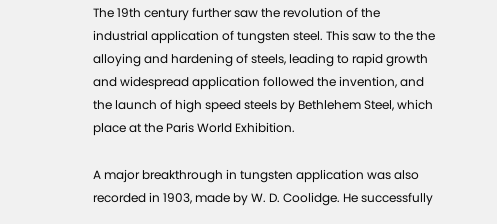The 19th century further saw the revolution of the industrial application of tungsten steel. This saw to the the alloying and hardening of steels, leading to rapid growth and widespread application followed the invention, and the launch of high speed steels by Bethlehem Steel, which place at the Paris World Exhibition.

A major breakthrough in tungsten application was also recorded in 1903, made by W. D. Coolidge. He successfully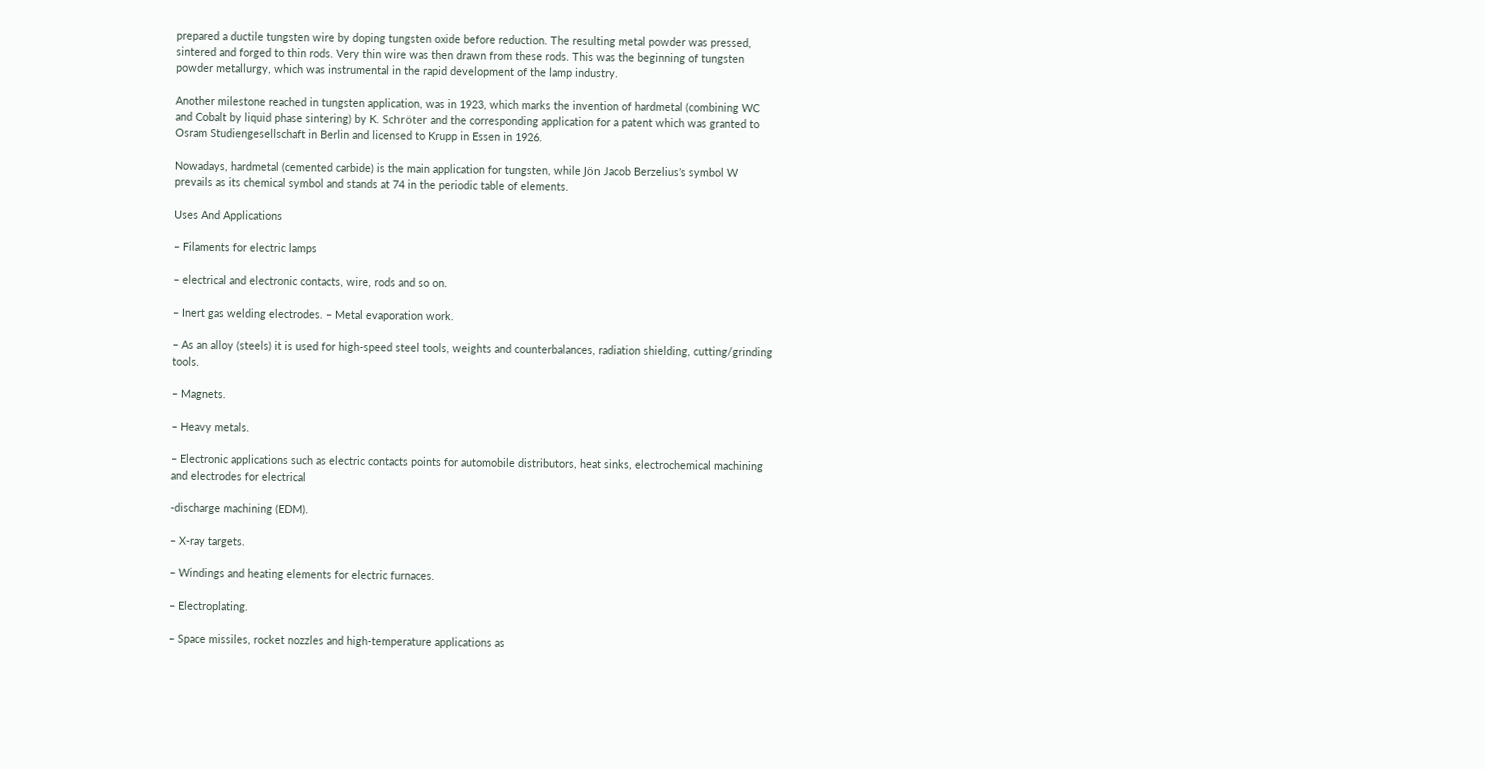prepared a ductile tungsten wire by doping tungsten oxide before reduction. The resulting metal powder was pressed, sintered and forged to thin rods. Very thin wire was then drawn from these rods. This was the beginning of tungsten powder metallurgy, which was instrumental in the rapid development of the lamp industry.

Another milestone reached in tungsten application, was in 1923, which marks the invention of hardmetal (combining WC and Cobalt by liquid phase sintering) by K. Schröter and the corresponding application for a patent which was granted to Osram Studiengesellschaft in Berlin and licensed to Krupp in Essen in 1926.

Nowadays, hardmetal (cemented carbide) is the main application for tungsten, while Jön Jacob Berzelius’s symbol W prevails as its chemical symbol and stands at 74 in the periodic table of elements.

Uses And Applications

– Filaments for electric lamps

– electrical and electronic contacts, wire, rods and so on.

– Inert gas welding electrodes. – Metal evaporation work.

– As an alloy (steels) it is used for high-speed steel tools, weights and counterbalances, radiation shielding, cutting/grinding tools.

– Magnets.

– Heavy metals.

– Electronic applications such as electric contacts points for automobile distributors, heat sinks, electrochemical machining and electrodes for electrical

-discharge machining (EDM).

– X-ray targets.

– Windings and heating elements for electric furnaces.

– Electroplating.

– Space missiles, rocket nozzles and high-temperature applications as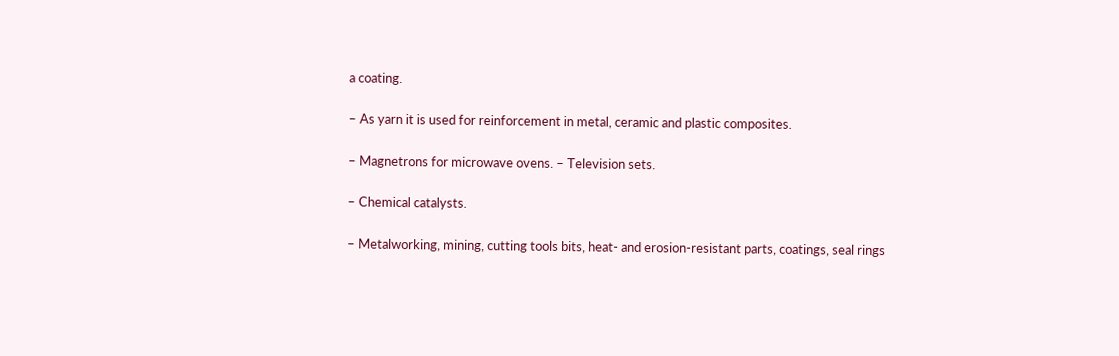a coating.

– As yarn it is used for reinforcement in metal, ceramic and plastic composites.

– Magnetrons for microwave ovens. – Television sets.

– Chemical catalysts.

– Metalworking, mining, cutting tools bits, heat- and erosion-resistant parts, coatings, seal rings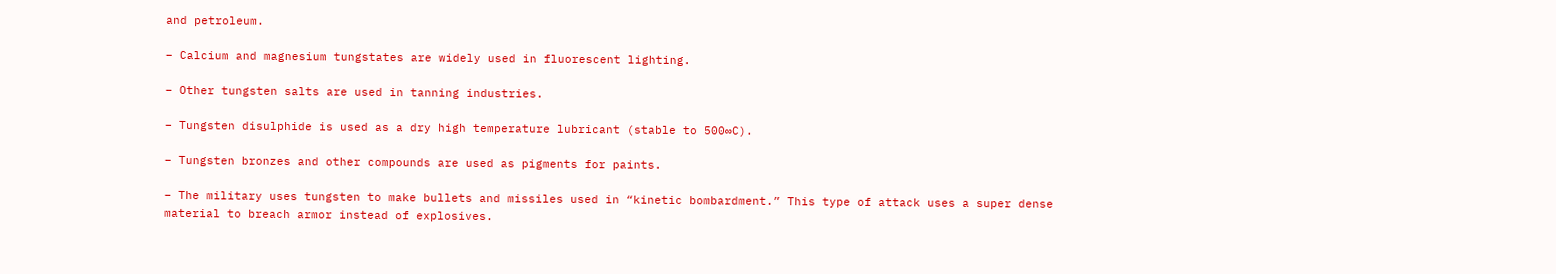and petroleum.

– Calcium and magnesium tungstates are widely used in fluorescent lighting.

– Other tungsten salts are used in tanning industries.

– Tungsten disulphide is used as a dry high temperature lubricant (stable to 500∞C).

– Tungsten bronzes and other compounds are used as pigments for paints.

– The military uses tungsten to make bullets and missiles used in “kinetic bombardment.” This type of attack uses a super dense material to breach armor instead of explosives.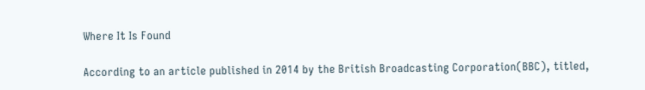Where It Is Found

According to an article published in 2014 by the British Broadcasting Corporation(BBC), titled,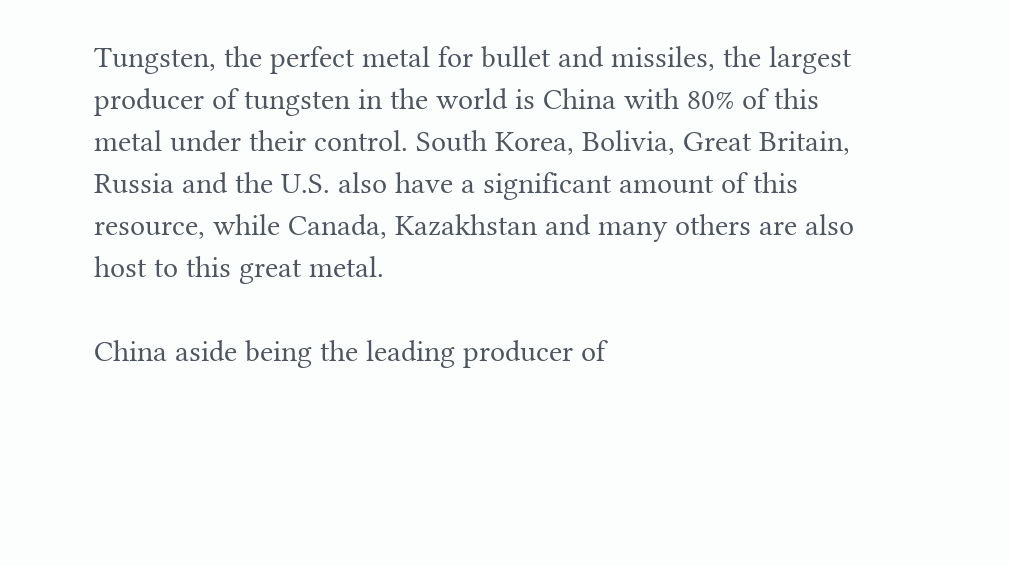Tungsten, the perfect metal for bullet and missiles, the largest producer of tungsten in the world is China with 80% of this metal under their control. South Korea, Bolivia, Great Britain, Russia and the U.S. also have a significant amount of this resource, while Canada, Kazakhstan and many others are also host to this great metal.

China aside being the leading producer of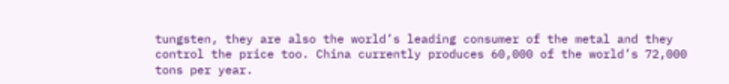tungsten, they are also the world’s leading consumer of the metal and they control the price too. China currently produces 60,000 of the world’s 72,000 tons per year.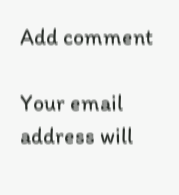Add comment

Your email address will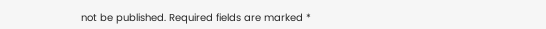not be published. Required fields are marked *